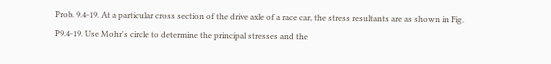Prob. 9.4-19. At a particular cross section of the drive axle of a race car, the stress resultants are as shown in Fig. P9.4-19. Use Mohr's circle to determine the principal stresses and the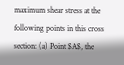maximum shear stress at the following points in this cross section: (a) Point $A$, the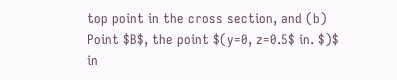top point in the cross section, and (b) Point $B$, the point $(y=0, z=0.5$ in. $)$ in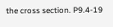the cross section. P9.4-19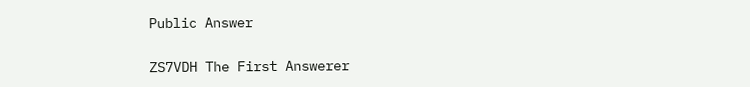Public Answer

ZS7VDH The First Answerer